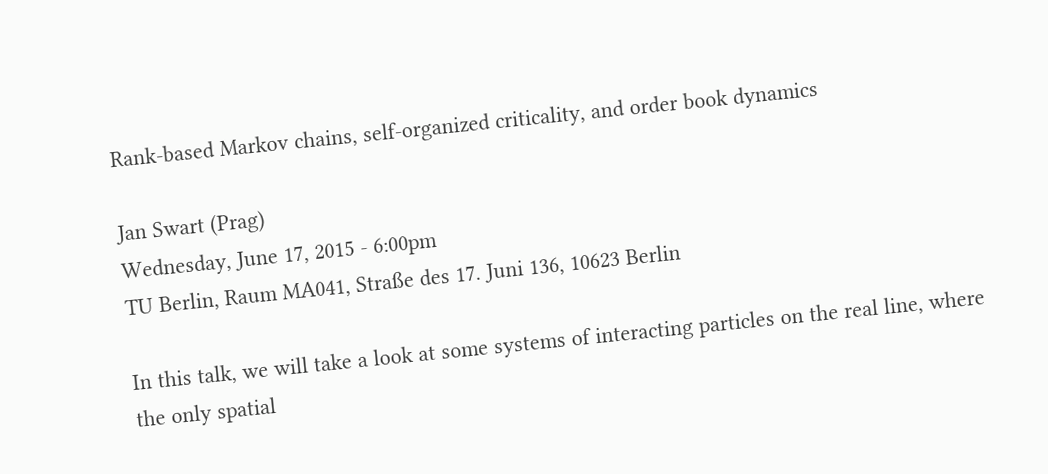Rank-based Markov chains, self-organized criticality, and order book dynamics

Jan Swart (Prag)
Wednesday, June 17, 2015 - 6:00pm
TU Berlin, Raum MA041, Straße des 17. Juni 136, 10623 Berlin

In this talk, we will take a look at some systems of interacting particles on the real line, where the only spatial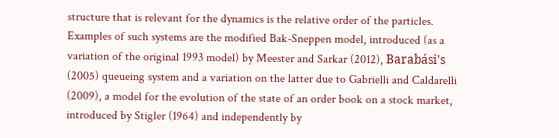structure that is relevant for the dynamics is the relative order of the particles. Examples of such systems are the modified Bak-Sneppen model, introduced (as a variation of the original 1993 model) by Meester and Sarkar (2012), Barabási's (2005) queueing system and a variation on the latter due to Gabrielli and Caldarelli (2009), a model for the evolution of the state of an order book on a stock market, introduced by Stigler (1964) and independently by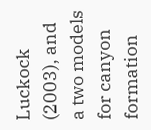Luckock (2003), and a two models for canyon formation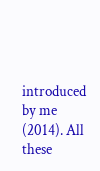introduced by me (2014). All these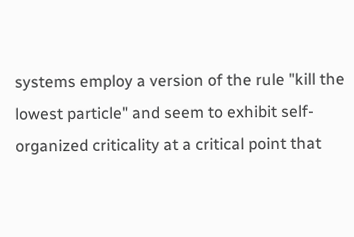systems employ a version of the rule "kill the lowest particle" and seem to exhibit self-organized criticality at a critical point that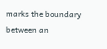marks the boundary between an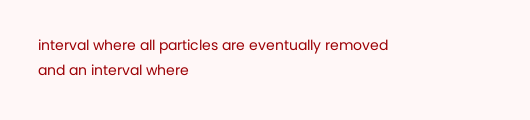interval where all particles are eventually removed and an interval where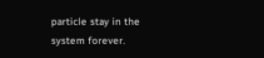particle stay in the system forever.